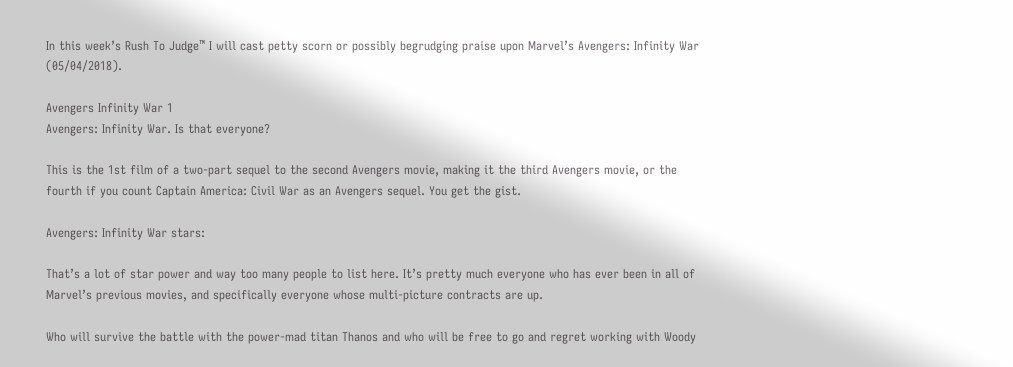In this week’s Rush To Judge™ I will cast petty scorn or possibly begrudging praise upon Marvel’s Avengers: Infinity War (05/04/2018).

Avengers Infinity War 1
Avengers: Infinity War. Is that everyone?

This is the 1st film of a two-part sequel to the second Avengers movie, making it the third Avengers movie, or the fourth if you count Captain America: Civil War as an Avengers sequel. You get the gist.

Avengers: Infinity War stars:

That’s a lot of star power and way too many people to list here. It’s pretty much everyone who has ever been in all of Marvel’s previous movies, and specifically everyone whose multi-picture contracts are up.

Who will survive the battle with the power-mad titan Thanos and who will be free to go and regret working with Woody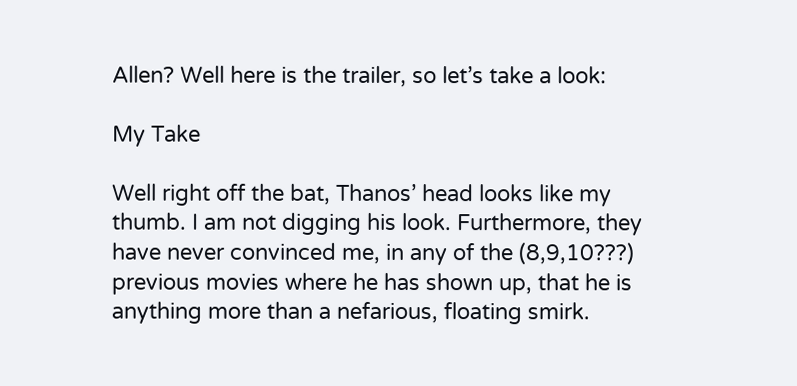Allen? Well here is the trailer, so let’s take a look:

My Take

Well right off the bat, Thanos’ head looks like my thumb. I am not digging his look. Furthermore, they have never convinced me, in any of the (8,9,10???) previous movies where he has shown up, that he is anything more than a nefarious, floating smirk.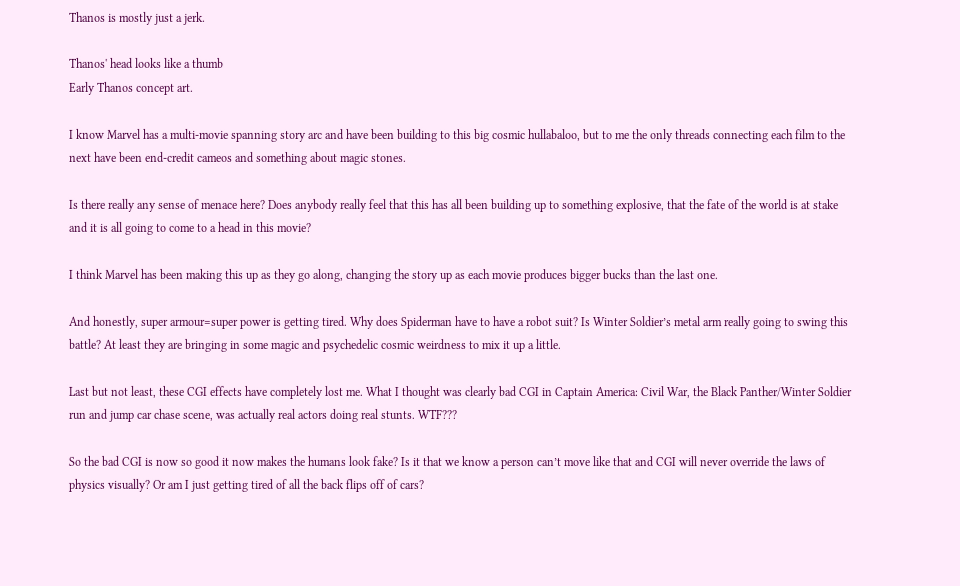Thanos is mostly just a jerk.

Thanos' head looks like a thumb
Early Thanos concept art.

I know Marvel has a multi-movie spanning story arc and have been building to this big cosmic hullabaloo, but to me the only threads connecting each film to the next have been end-credit cameos and something about magic stones.

Is there really any sense of menace here? Does anybody really feel that this has all been building up to something explosive, that the fate of the world is at stake and it is all going to come to a head in this movie?

I think Marvel has been making this up as they go along, changing the story up as each movie produces bigger bucks than the last one.

And honestly, super armour=super power is getting tired. Why does Spiderman have to have a robot suit? Is Winter Soldier’s metal arm really going to swing this battle? At least they are bringing in some magic and psychedelic cosmic weirdness to mix it up a little.

Last but not least, these CGI effects have completely lost me. What I thought was clearly bad CGI in Captain America: Civil War, the Black Panther/Winter Soldier run and jump car chase scene, was actually real actors doing real stunts. WTF???

So the bad CGI is now so good it now makes the humans look fake? Is it that we know a person can’t move like that and CGI will never override the laws of physics visually? Or am I just getting tired of all the back flips off of cars?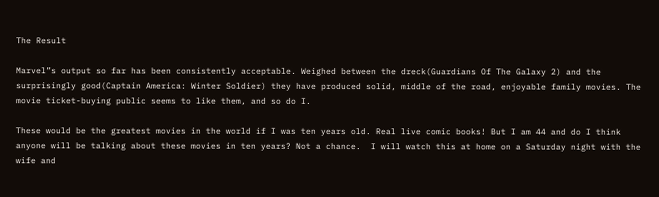The Result

Marvel”s output so far has been consistently acceptable. Weighed between the dreck(Guardians Of The Galaxy 2) and the surprisingly good(Captain America: Winter Soldier) they have produced solid, middle of the road, enjoyable family movies. The movie ticket-buying public seems to like them, and so do I.

These would be the greatest movies in the world if I was ten years old. Real live comic books! But I am 44 and do I think anyone will be talking about these movies in ten years? Not a chance.  I will watch this at home on a Saturday night with the wife and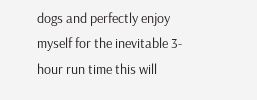dogs and perfectly enjoy myself for the inevitable 3-hour run time this will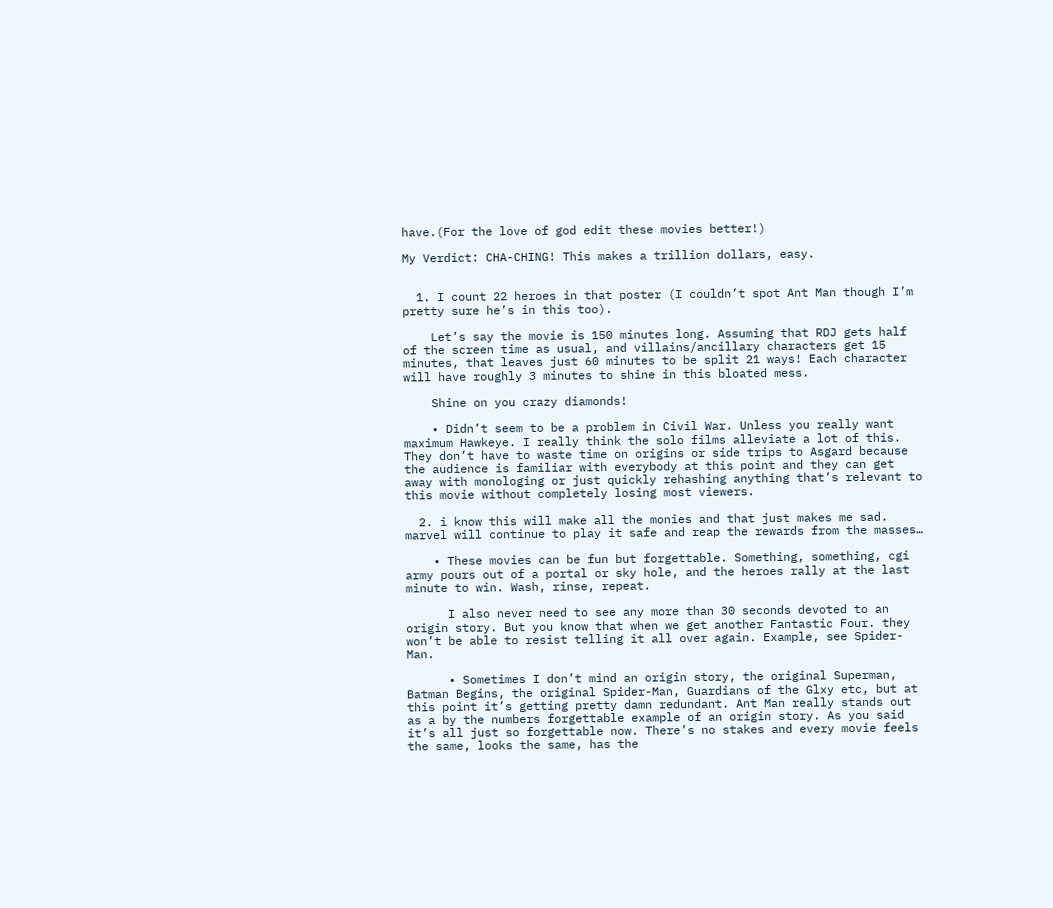have.(For the love of god edit these movies better!)

My Verdict: CHA-CHING! This makes a trillion dollars, easy.


  1. I count 22 heroes in that poster (I couldn’t spot Ant Man though I’m pretty sure he’s in this too).

    Let’s say the movie is 150 minutes long. Assuming that RDJ gets half of the screen time as usual, and villains/ancillary characters get 15 minutes, that leaves just 60 minutes to be split 21 ways! Each character will have roughly 3 minutes to shine in this bloated mess.

    Shine on you crazy diamonds!

    • Didn’t seem to be a problem in Civil War. Unless you really want maximum Hawkeye. I really think the solo films alleviate a lot of this. They don’t have to waste time on origins or side trips to Asgard because the audience is familiar with everybody at this point and they can get away with monologing or just quickly rehashing anything that’s relevant to this movie without completely losing most viewers.

  2. i know this will make all the monies and that just makes me sad. marvel will continue to play it safe and reap the rewards from the masses…

    • These movies can be fun but forgettable. Something, something, cgi army pours out of a portal or sky hole, and the heroes rally at the last minute to win. Wash, rinse, repeat.

      I also never need to see any more than 30 seconds devoted to an origin story. But you know that when we get another Fantastic Four. they won’t be able to resist telling it all over again. Example, see Spider-Man.

      • Sometimes I don’t mind an origin story, the original Superman, Batman Begins, the original Spider-Man, Guardians of the Glxy etc, but at this point it’s getting pretty damn redundant. Ant Man really stands out as a by the numbers forgettable example of an origin story. As you said it’s all just so forgettable now. There’s no stakes and every movie feels the same, looks the same, has the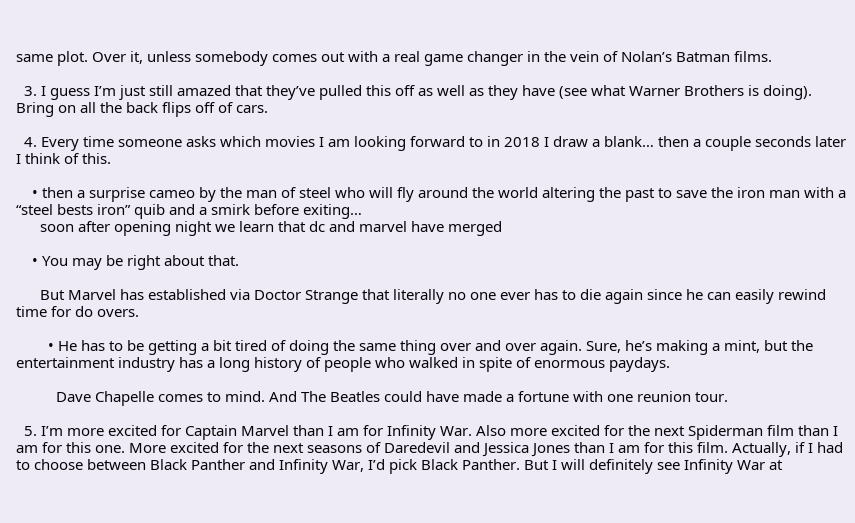same plot. Over it, unless somebody comes out with a real game changer in the vein of Nolan’s Batman films.

  3. I guess I’m just still amazed that they’ve pulled this off as well as they have (see what Warner Brothers is doing). Bring on all the back flips off of cars.

  4. Every time someone asks which movies I am looking forward to in 2018 I draw a blank… then a couple seconds later I think of this.

    • then a surprise cameo by the man of steel who will fly around the world altering the past to save the iron man with a “steel bests iron” quib and a smirk before exiting…
      soon after opening night we learn that dc and marvel have merged

    • You may be right about that.

      But Marvel has established via Doctor Strange that literally no one ever has to die again since he can easily rewind time for do overs.

        • He has to be getting a bit tired of doing the same thing over and over again. Sure, he’s making a mint, but the entertainment industry has a long history of people who walked in spite of enormous paydays.

          Dave Chapelle comes to mind. And The Beatles could have made a fortune with one reunion tour.

  5. I’m more excited for Captain Marvel than I am for Infinity War. Also more excited for the next Spiderman film than I am for this one. More excited for the next seasons of Daredevil and Jessica Jones than I am for this film. Actually, if I had to choose between Black Panther and Infinity War, I’d pick Black Panther. But I will definitely see Infinity War at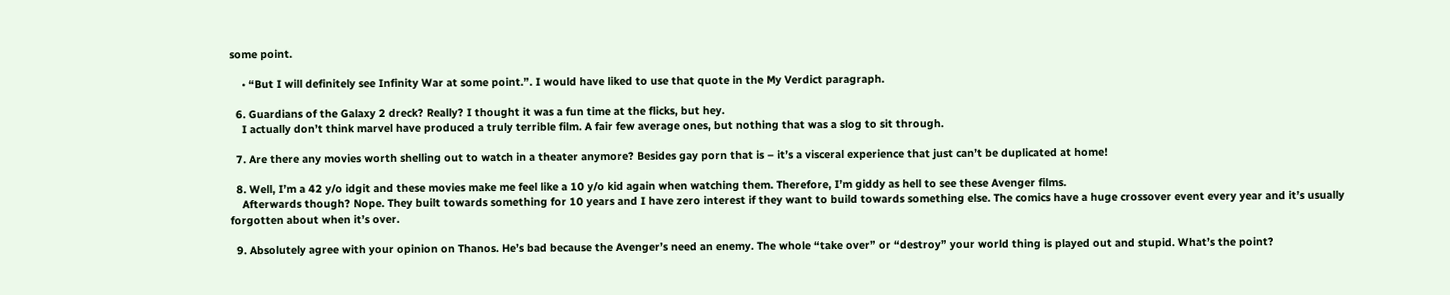some point.

    • “But I will definitely see Infinity War at some point.”. I would have liked to use that quote in the My Verdict paragraph.

  6. Guardians of the Galaxy 2 dreck? Really? I thought it was a fun time at the flicks, but hey.
    I actually don’t think marvel have produced a truly terrible film. A fair few average ones, but nothing that was a slog to sit through.

  7. Are there any movies worth shelling out to watch in a theater anymore? Besides gay porn that is – it’s a visceral experience that just can’t be duplicated at home!

  8. Well, I’m a 42 y/o idgit and these movies make me feel like a 10 y/o kid again when watching them. Therefore, I’m giddy as hell to see these Avenger films.
    Afterwards though? Nope. They built towards something for 10 years and I have zero interest if they want to build towards something else. The comics have a huge crossover event every year and it’s usually forgotten about when it’s over.

  9. Absolutely agree with your opinion on Thanos. He’s bad because the Avenger’s need an enemy. The whole “take over” or “destroy” your world thing is played out and stupid. What’s the point?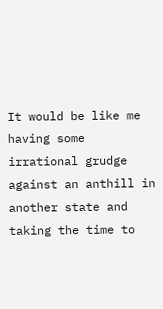It would be like me having some irrational grudge against an anthill in another state and taking the time to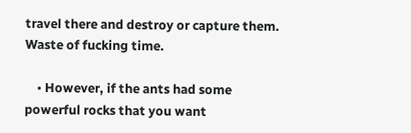travel there and destroy or capture them. Waste of fucking time.

    • However, if the ants had some powerful rocks that you want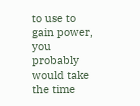to use to gain power, you probably would take the time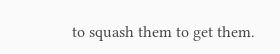to squash them to get them.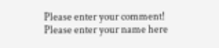Please enter your comment!
Please enter your name here